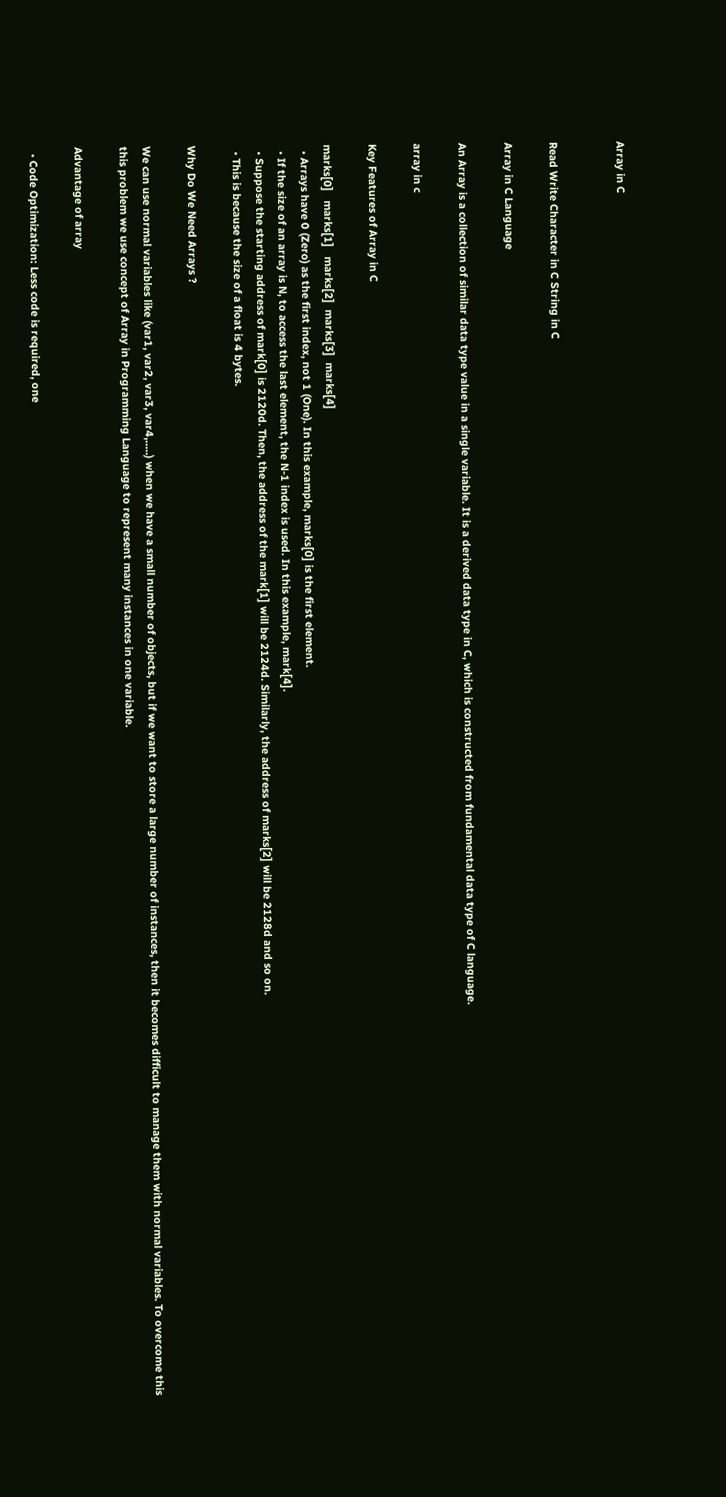Array in C


Read Write Character in C String in C

Array in C Language

An Array is a collection of similar data type value in a single variable. It is a derived data type in C, which is constructed from fundamental data type of C language.

array in c

Key Features of Array in C

marks[0]   marks[1]   marks[2]  marks[3]  marks[4]
  • Arrays have 0 (Zero) as the first index, not 1 (One). In this example, marks[0] is the first element.
  • If the size of an array is N, to access the last element, the N-1 index is used. In this example, mark[4].
  • Suppose the starting address of mark[0] is 2120d. Then, the address of the mark[1] will be 2124d. Similarly, the address of marks[2] will be 2128d and so on.
  • This is because the size of a float is 4 bytes.

Why Do We Need Arrays ?

We can use normal variables like (var1, var2, var3, var4,.....) when we have a small number of objects, but if we want to store a large number of instances, then it becomes difficult to manage them with normal variables. To overcome this this problem we use concept of Array in Programming Language to represent many instances in one variable.

Advantage of array

  • Code Optimization: Less code is required, one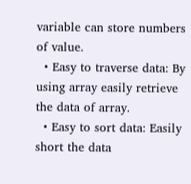variable can store numbers of value.
  • Easy to traverse data: By using array easily retrieve the data of array.
  • Easy to sort data: Easily short the data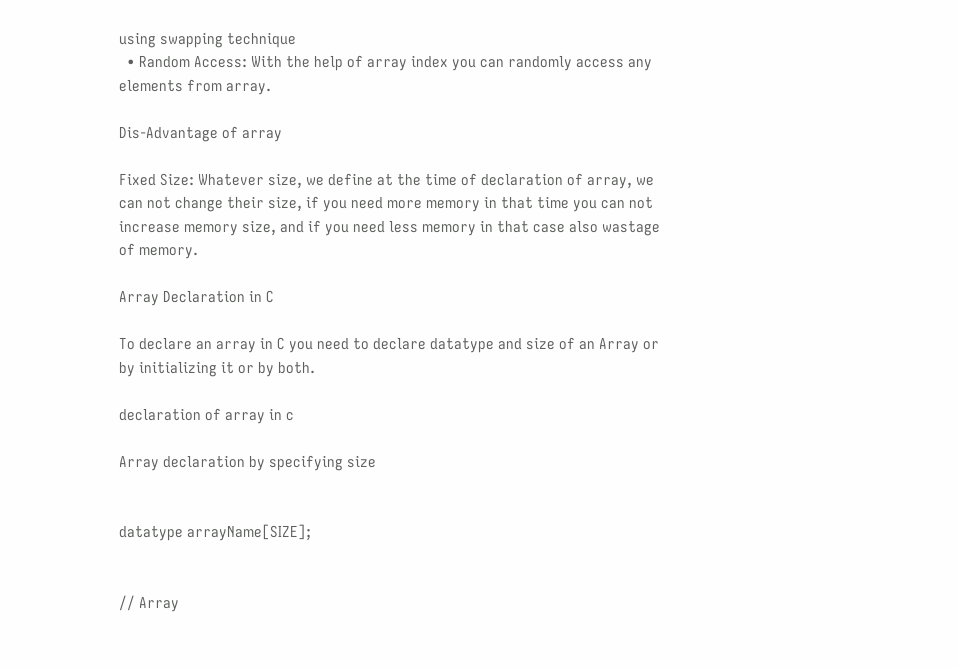using swapping technique
  • Random Access: With the help of array index you can randomly access any elements from array.

Dis-Advantage of array

Fixed Size: Whatever size, we define at the time of declaration of array, we can not change their size, if you need more memory in that time you can not increase memory size, and if you need less memory in that case also wastage of memory.

Array Declaration in C

To declare an array in C you need to declare datatype and size of an Array or by initializing it or by both.

declaration of array in c

Array declaration by specifying size


datatype arrayName[SIZE];


// Array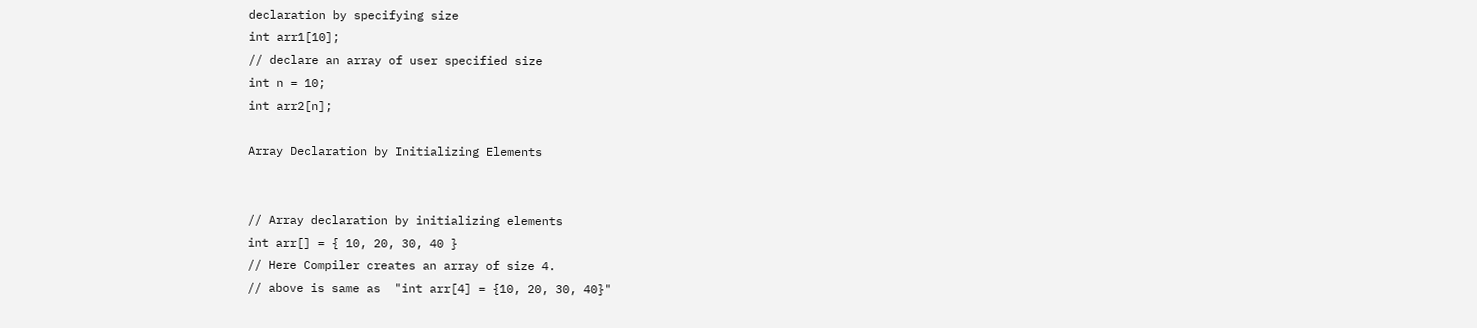declaration by specifying size
int arr1[10];
// declare an array of user specified size
int n = 10;
int arr2[n];

Array Declaration by Initializing Elements


// Array declaration by initializing elements
int arr[] = { 10, 20, 30, 40 }
// Here Compiler creates an array of size 4.
// above is same as  "int arr[4] = {10, 20, 30, 40}"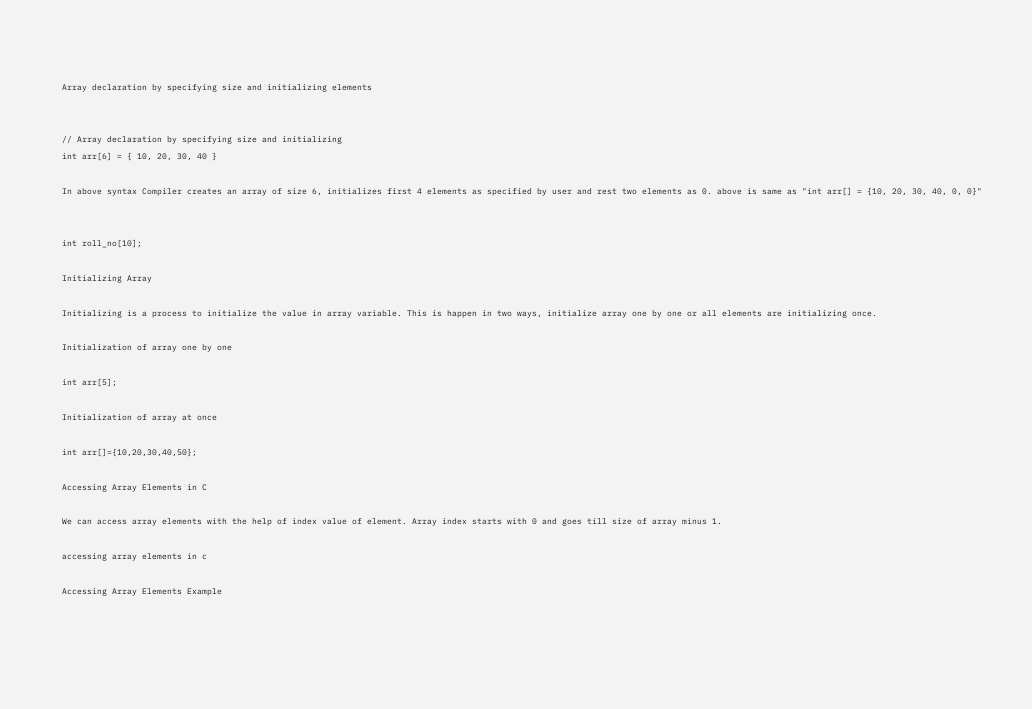Array declaration by specifying size and initializing elements


// Array declaration by specifying size and initializing
int arr[6] = { 10, 20, 30, 40 }

In above syntax Compiler creates an array of size 6, initializes first 4 elements as specified by user and rest two elements as 0. above is same as "int arr[] = {10, 20, 30, 40, 0, 0}"


int roll_no[10];

Initializing Array

Initializing is a process to initialize the value in array variable. This is happen in two ways, initialize array one by one or all elements are initializing once.

Initialization of array one by one

int arr[5];

Initialization of array at once

int arr[]={10,20,30,40,50};

Accessing Array Elements in C

We can access array elements with the help of index value of element. Array index starts with 0 and goes till size of array minus 1.

accessing array elements in c

Accessing Array Elements Example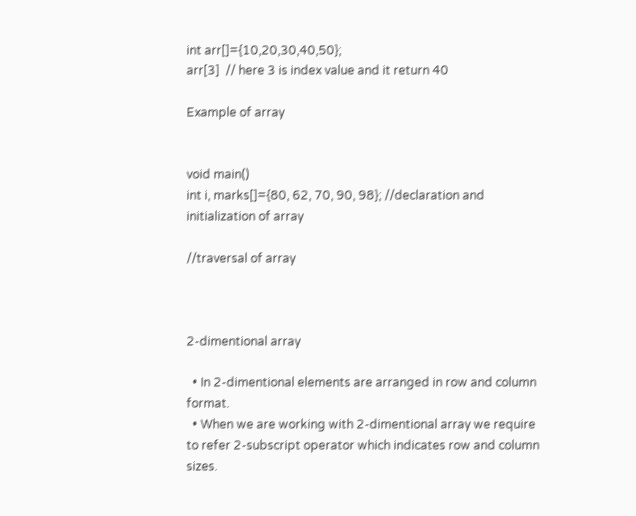int arr[]={10,20,30,40,50};
arr[3]  // here 3 is index value and it return 40

Example of array


void main()
int i, marks[]={80, 62, 70, 90, 98}; //declaration and initialization of array

//traversal of array



2-dimentional array

  • In 2-dimentional elements are arranged in row and column format.
  • When we are working with 2-dimentional array we require to refer 2-subscript operator which indicates row and column sizes.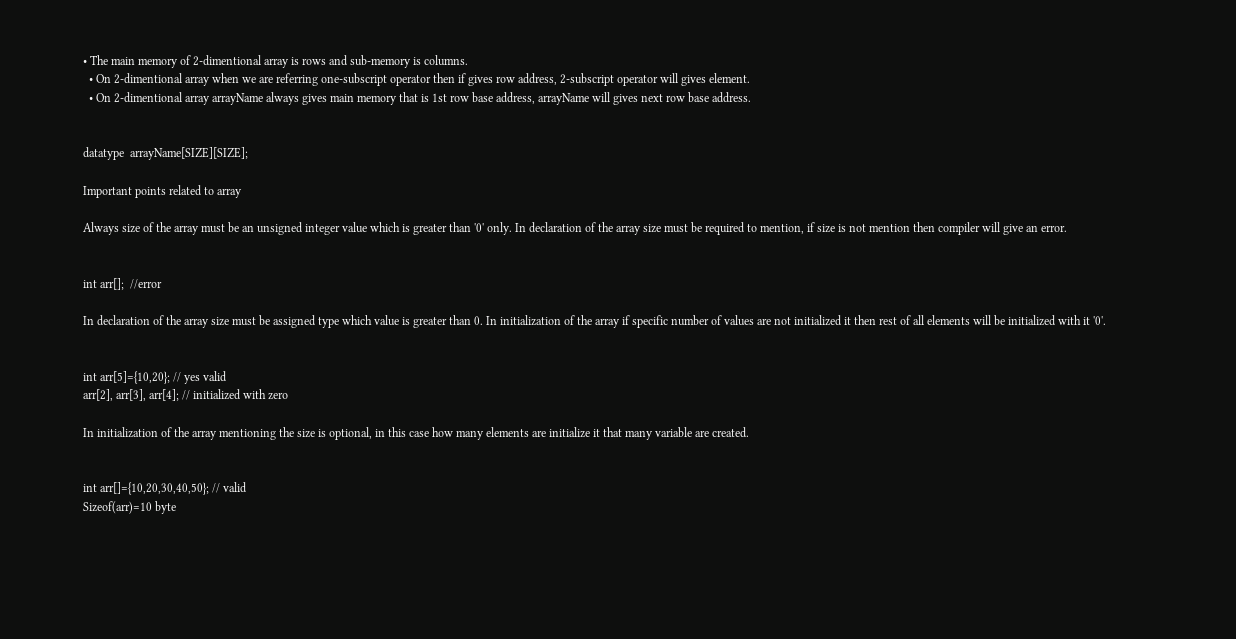• The main memory of 2-dimentional array is rows and sub-memory is columns.
  • On 2-dimentional array when we are referring one-subscript operator then if gives row address, 2-subscript operator will gives element.
  • On 2-dimentional array arrayName always gives main memory that is 1st row base address, arrayName will gives next row base address.


datatype  arrayName[SIZE][SIZE];

Important points related to array

Always size of the array must be an unsigned integer value which is greater than '0' only. In declaration of the array size must be required to mention, if size is not mention then compiler will give an error.


int arr[];  //error

In declaration of the array size must be assigned type which value is greater than 0. In initialization of the array if specific number of values are not initialized it then rest of all elements will be initialized with it '0'.


int arr[5]={10,20}; // yes valid
arr[2], arr[3], arr[4]; // initialized with zero

In initialization of the array mentioning the size is optional, in this case how many elements are initialize it that many variable are created.


int arr[]={10,20,30,40,50}; // valid
Sizeof(arr)=10 byte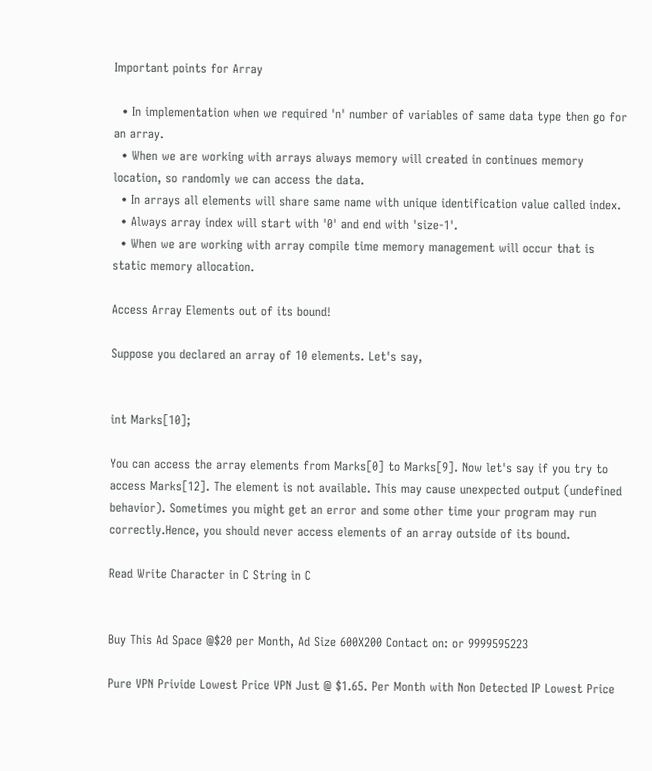Important points for Array

  • In implementation when we required 'n' number of variables of same data type then go for an array.
  • When we are working with arrays always memory will created in continues memory location, so randomly we can access the data.
  • In arrays all elements will share same name with unique identification value called index.
  • Always array index will start with '0' and end with 'size-1'.
  • When we are working with array compile time memory management will occur that is static memory allocation.

Access Array Elements out of its bound!

Suppose you declared an array of 10 elements. Let's say,


int Marks[10];

You can access the array elements from Marks[0] to Marks[9]. Now let's say if you try to access Marks[12]. The element is not available. This may cause unexpected output (undefined behavior). Sometimes you might get an error and some other time your program may run correctly.Hence, you should never access elements of an array outside of its bound.

Read Write Character in C String in C


Buy This Ad Space @$20 per Month, Ad Size 600X200 Contact on: or 9999595223

Pure VPN Privide Lowest Price VPN Just @ $1.65. Per Month with Non Detected IP Lowest Price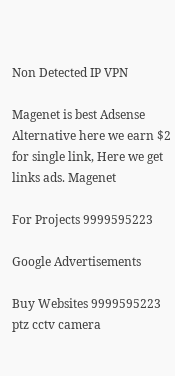Non Detected IP VPN

Magenet is best Adsense Alternative here we earn $2 for single link, Here we get links ads. Magenet

For Projects 9999595223

Google Advertisements

Buy Websites 9999595223
ptz cctv camera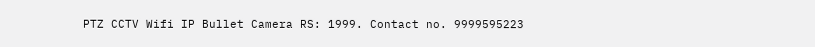PTZ CCTV Wifi IP Bullet Camera RS: 1999. Contact no. 9999595223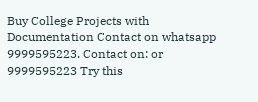Buy College Projects with Documentation Contact on whatsapp 9999595223. Contact on: or 9999595223 Try this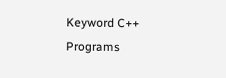Keyword C++ Programs